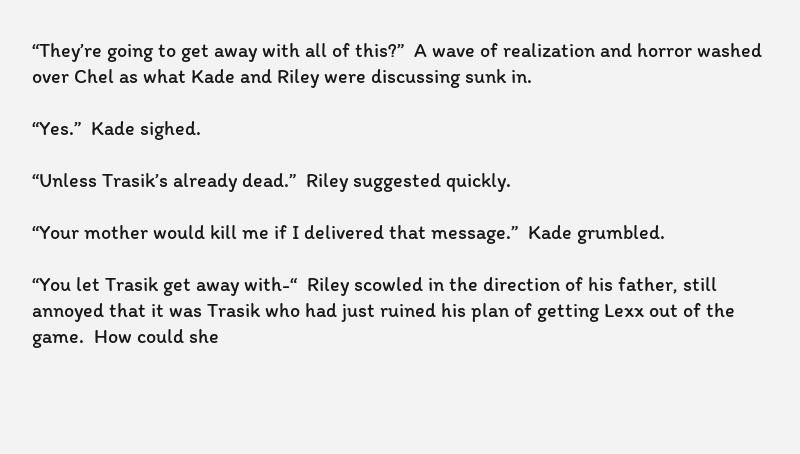“They’re going to get away with all of this?”  A wave of realization and horror washed over Chel as what Kade and Riley were discussing sunk in.

“Yes.”  Kade sighed.

“Unless Trasik’s already dead.”  Riley suggested quickly.

“Your mother would kill me if I delivered that message.”  Kade grumbled.

“You let Trasik get away with-“  Riley scowled in the direction of his father, still annoyed that it was Trasik who had just ruined his plan of getting Lexx out of the game.  How could she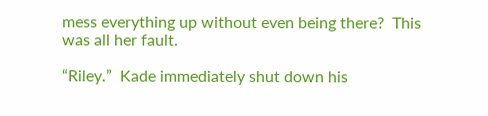mess everything up without even being there?  This was all her fault.

“Riley.”  Kade immediately shut down his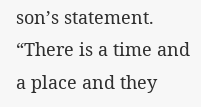son’s statement.  “There is a time and a place and they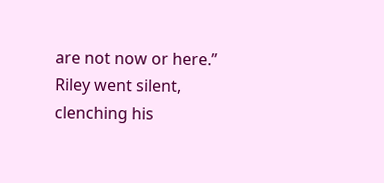are not now or here.”  Riley went silent, clenching his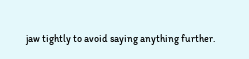jaw tightly to avoid saying anything further.